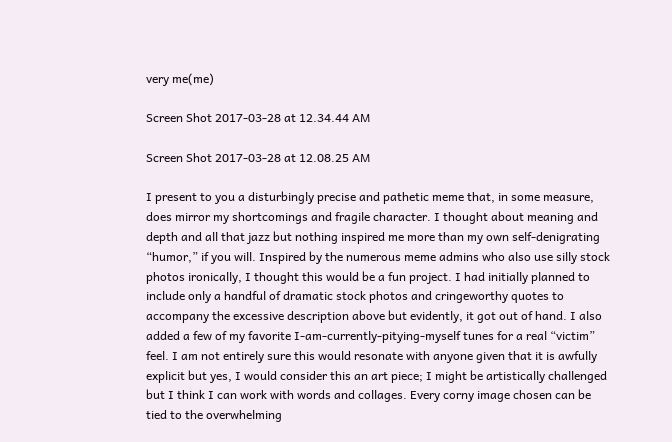very me(me)

Screen Shot 2017-03-28 at 12.34.44 AM

Screen Shot 2017-03-28 at 12.08.25 AM

I present to you a disturbingly precise and pathetic meme that, in some measure, does mirror my shortcomings and fragile character. I thought about meaning and depth and all that jazz but nothing inspired me more than my own self-denigrating “humor,” if you will. Inspired by the numerous meme admins who also use silly stock photos ironically, I thought this would be a fun project. I had initially planned to include only a handful of dramatic stock photos and cringeworthy quotes to accompany the excessive description above but evidently, it got out of hand. I also added a few of my favorite I-am-currently-pitying-myself tunes for a real “victim” feel. I am not entirely sure this would resonate with anyone given that it is awfully explicit but yes, I would consider this an art piece; I might be artistically challenged but I think I can work with words and collages. Every corny image chosen can be tied to the overwhelming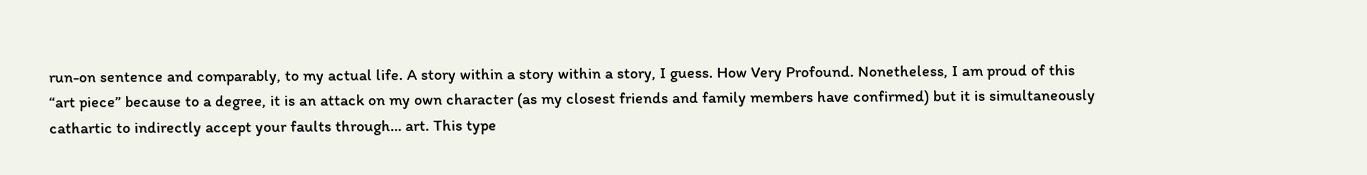run-on sentence and comparably, to my actual life. A story within a story within a story, I guess. How Very Profound. Nonetheless, I am proud of this “art piece” because to a degree, it is an attack on my own character (as my closest friends and family members have confirmed) but it is simultaneously cathartic to indirectly accept your faults through… art. This type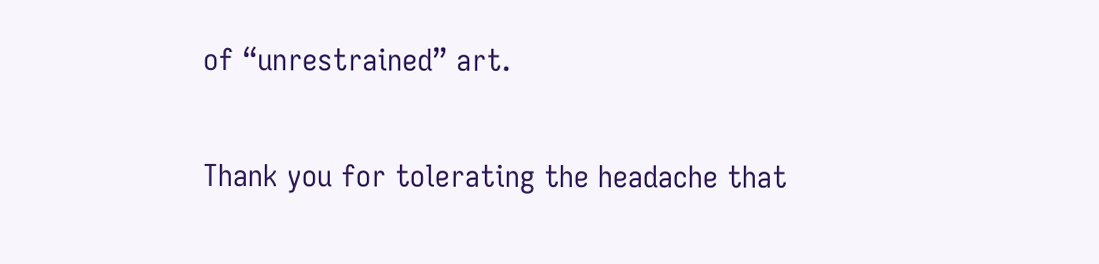of “unrestrained” art.

Thank you for tolerating the headache that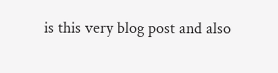is this very blog post and also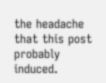the headache that this post probably induced.